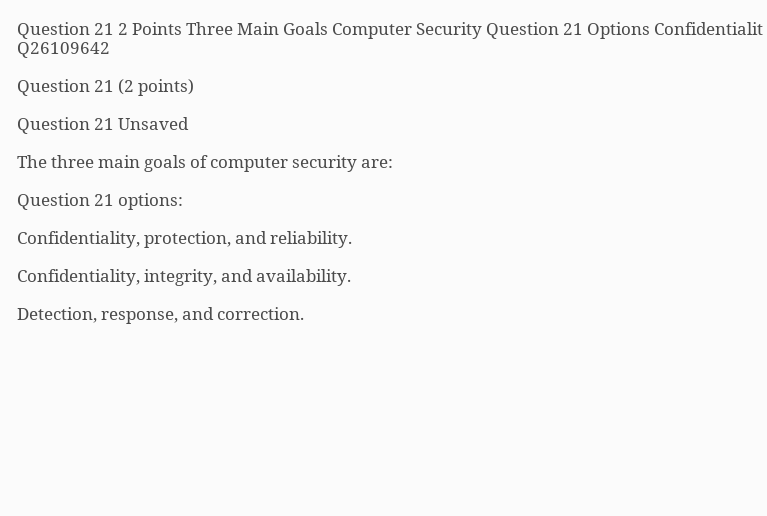Question 21 2 Points Three Main Goals Computer Security Question 21 Options Confidentialit Q26109642

Question 21 (2 points)

Question 21 Unsaved

The three main goals of computer security are:

Question 21 options:

Confidentiality, protection, and reliability.

Confidentiality, integrity, and availability.

Detection, response, and correction.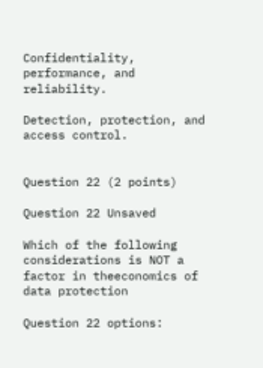Confidentiality, performance, and reliability.

Detection, protection, and access control.


Question 22 (2 points)

Question 22 Unsaved

Which of the following considerations is NOT a factor in theeconomics of data protection

Question 22 options: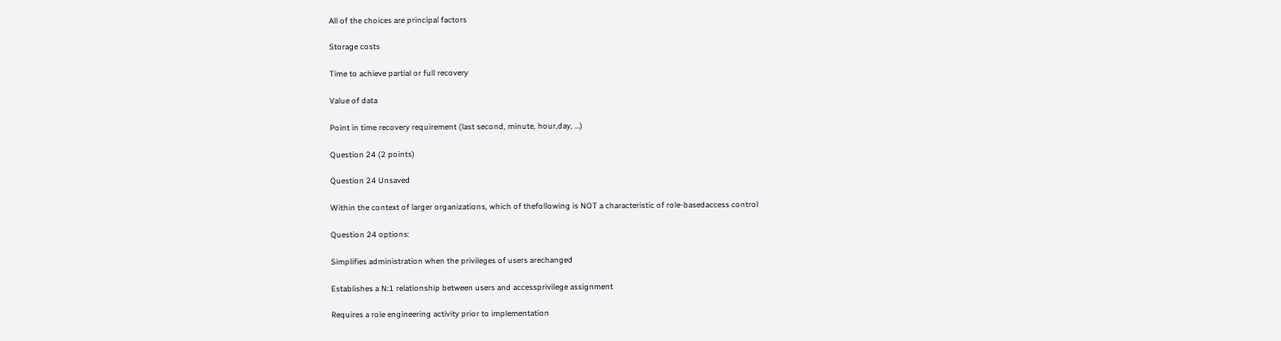All of the choices are principal factors

Storage costs

Time to achieve partial or full recovery

Value of data

Point in time recovery requirement (last second, minute, hour,day, …)

Question 24 (2 points)

Question 24 Unsaved

Within the context of larger organizations, which of thefollowing is NOT a characteristic of role-basedaccess control

Question 24 options:

Simplifies administration when the privileges of users arechanged

Establishes a N:1 relationship between users and accessprivilege assignment

Requires a role engineering activity prior to implementation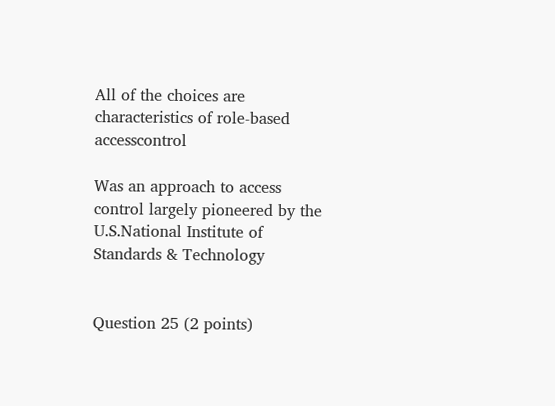All of the choices are characteristics of role-based accesscontrol

Was an approach to access control largely pioneered by the U.S.National Institute of Standards & Technology


Question 25 (2 points)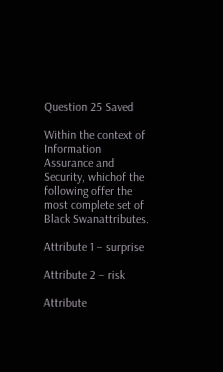Question 25 Saved

Within the context of Information Assurance and Security, whichof the following offer the most complete set of Black Swanattributes.

Attribute 1 – surprise

Attribute 2 – risk

Attribute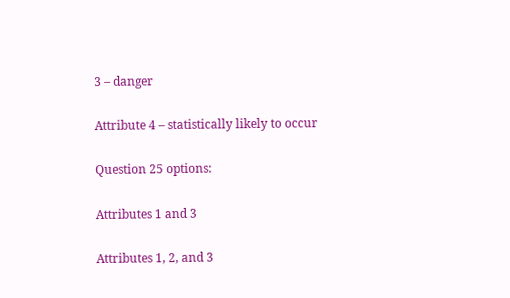3 – danger

Attribute 4 – statistically likely to occur

Question 25 options:

Attributes 1 and 3

Attributes 1, 2, and 3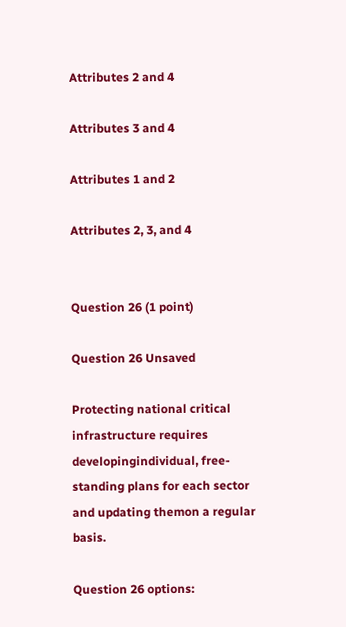Attributes 2 and 4

Attributes 3 and 4

Attributes 1 and 2

Attributes 2, 3, and 4


Question 26 (1 point)

Question 26 Unsaved

Protecting national critical infrastructure requires developingindividual, free-standing plans for each sector and updating themon a regular basis.

Question 26 options: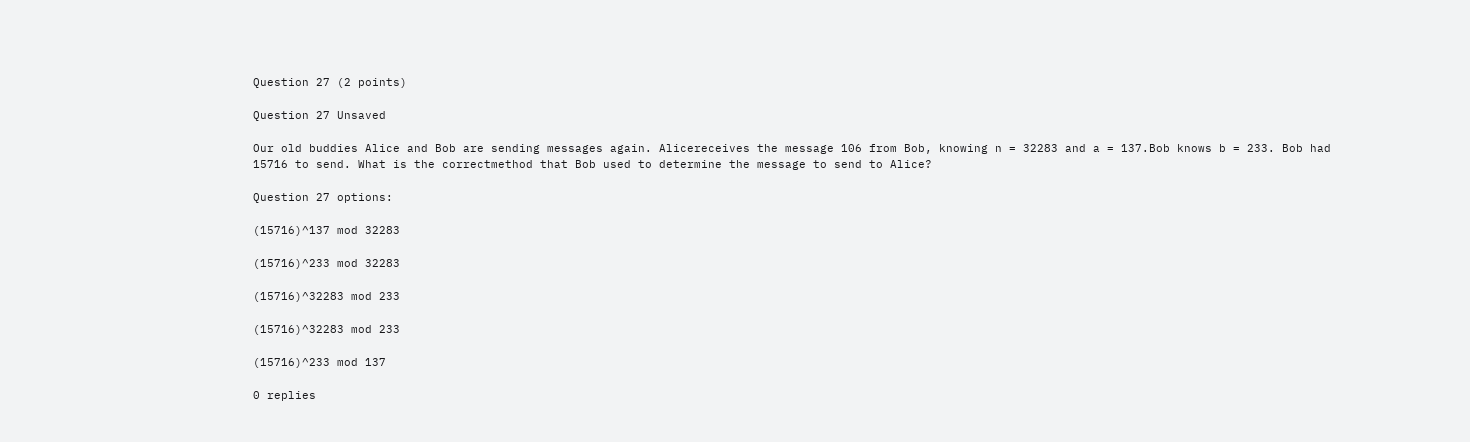Question 27 (2 points)

Question 27 Unsaved

Our old buddies Alice and Bob are sending messages again. Alicereceives the message 106 from Bob, knowing n = 32283 and a = 137.Bob knows b = 233. Bob had 15716 to send. What is the correctmethod that Bob used to determine the message to send to Alice?

Question 27 options:

(15716)^137 mod 32283

(15716)^233 mod 32283

(15716)^32283 mod 233

(15716)^32283 mod 233

(15716)^233 mod 137

0 replies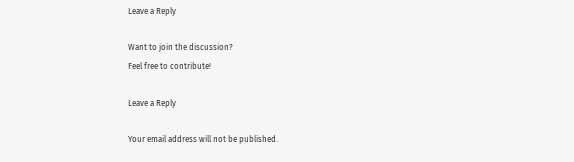Leave a Reply

Want to join the discussion?
Feel free to contribute!

Leave a Reply

Your email address will not be published.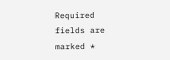Required fields are marked *